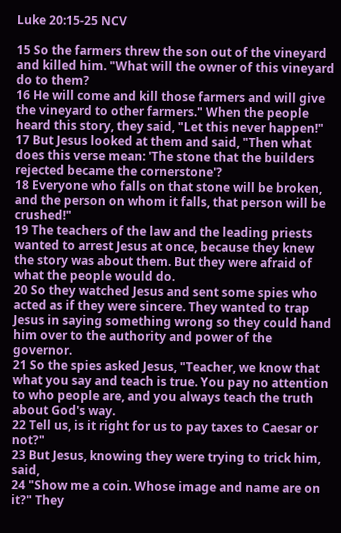Luke 20:15-25 NCV

15 So the farmers threw the son out of the vineyard and killed him. "What will the owner of this vineyard do to them?
16 He will come and kill those farmers and will give the vineyard to other farmers." When the people heard this story, they said, "Let this never happen!"
17 But Jesus looked at them and said, "Then what does this verse mean: 'The stone that the builders rejected became the cornerstone'?
18 Everyone who falls on that stone will be broken, and the person on whom it falls, that person will be crushed!"
19 The teachers of the law and the leading priests wanted to arrest Jesus at once, because they knew the story was about them. But they were afraid of what the people would do.
20 So they watched Jesus and sent some spies who acted as if they were sincere. They wanted to trap Jesus in saying something wrong so they could hand him over to the authority and power of the governor.
21 So the spies asked Jesus, "Teacher, we know that what you say and teach is true. You pay no attention to who people are, and you always teach the truth about God's way.
22 Tell us, is it right for us to pay taxes to Caesar or not?"
23 But Jesus, knowing they were trying to trick him, said,
24 "Show me a coin. Whose image and name are on it?" They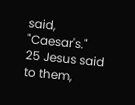said, "Caesar's."
25 Jesus said to them,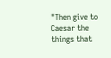"Then give to Caesar the things that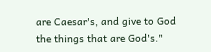are Caesar's, and give to God the things that are God's."